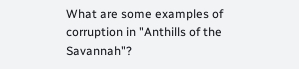What are some examples of corruption in "Anthills of the Savannah"?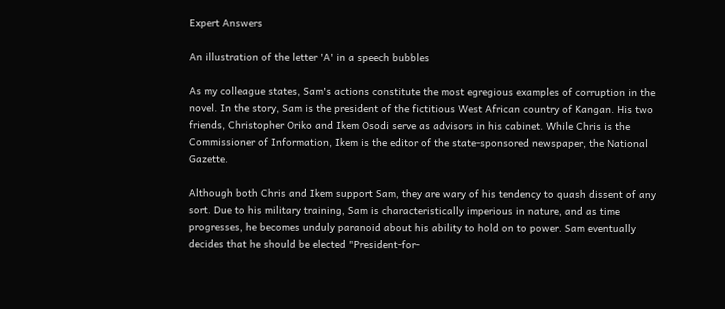Expert Answers

An illustration of the letter 'A' in a speech bubbles

As my colleague states, Sam's actions constitute the most egregious examples of corruption in the novel. In the story, Sam is the president of the fictitious West African country of Kangan. His two friends, Christopher Oriko and Ikem Osodi serve as advisors in his cabinet. While Chris is the Commissioner of Information, Ikem is the editor of the state-sponsored newspaper, the National Gazette.

Although both Chris and Ikem support Sam, they are wary of his tendency to quash dissent of any sort. Due to his military training, Sam is characteristically imperious in nature, and as time progresses, he becomes unduly paranoid about his ability to hold on to power. Sam eventually decides that he should be elected "President-for-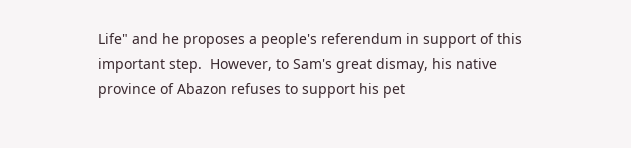Life" and he proposes a people's referendum in support of this important step.  However, to Sam's great dismay, his native province of Abazon refuses to support his pet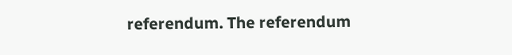referendum. The referendum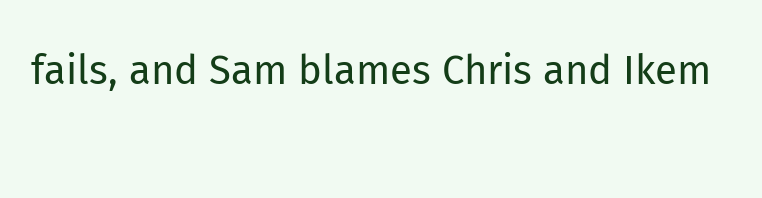fails, and Sam blames Chris and Ikem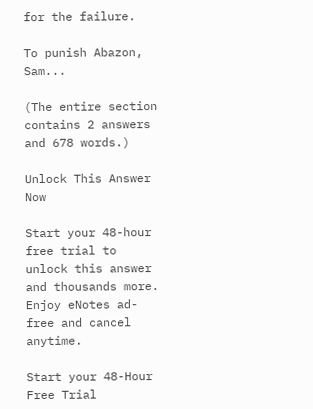for the failure.

To punish Abazon, Sam...

(The entire section contains 2 answers and 678 words.)

Unlock This Answer Now

Start your 48-hour free trial to unlock this answer and thousands more. Enjoy eNotes ad-free and cancel anytime.

Start your 48-Hour Free Trial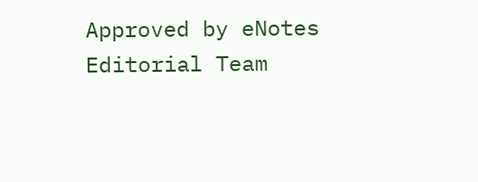Approved by eNotes Editorial Team